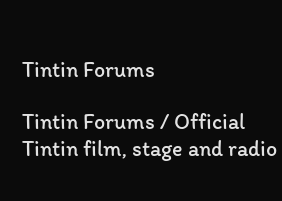Tintin Forums

Tintin Forums / Official Tintin film, stage and radio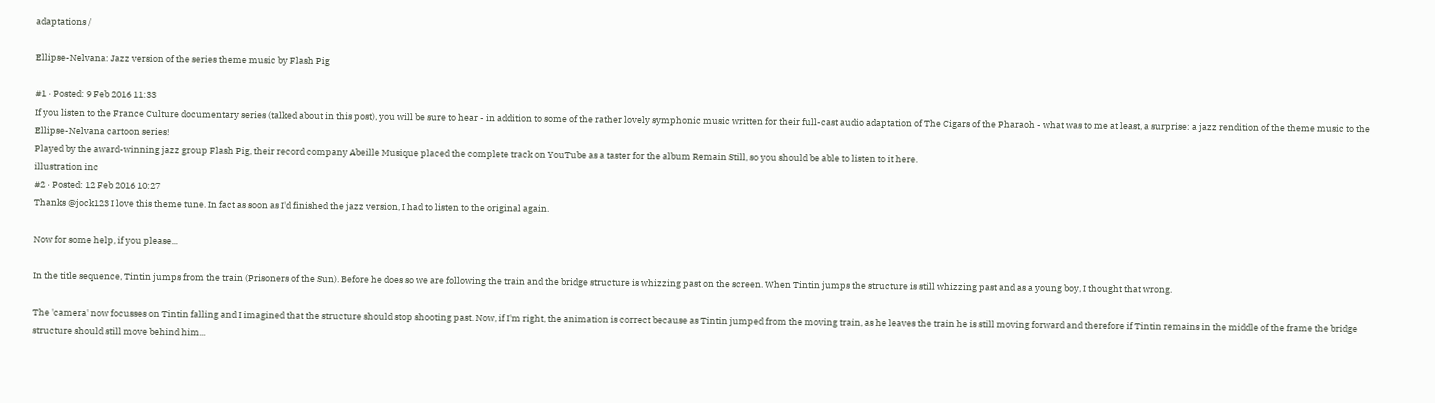adaptations /

Ellipse-Nelvana: Jazz version of the series theme music by Flash Pig

#1 · Posted: 9 Feb 2016 11:33
If you listen to the France Culture documentary series (talked about in this post), you will be sure to hear - in addition to some of the rather lovely symphonic music written for their full-cast audio adaptation of The Cigars of the Pharaoh - what was to me at least, a surprise: a jazz rendition of the theme music to the Ellipse-Nelvana cartoon series!
Played by the award-winning jazz group Flash Pig, their record company Abeille Musique placed the complete track on YouTube as a taster for the album Remain Still, so you should be able to listen to it here.
illustration inc
#2 · Posted: 12 Feb 2016 10:27
Thanks @jock123 I love this theme tune. In fact as soon as I'd finished the jazz version, I had to listen to the original again.

Now for some help, if you please...

In the title sequence, Tintin jumps from the train (Prisoners of the Sun). Before he does so we are following the train and the bridge structure is whizzing past on the screen. When Tintin jumps the structure is still whizzing past and as a young boy, I thought that wrong.

The 'camera' now focusses on Tintin falling and I imagined that the structure should stop shooting past. Now, if I'm right, the animation is correct because as Tintin jumped from the moving train, as he leaves the train he is still moving forward and therefore if Tintin remains in the middle of the frame the bridge structure should still move behind him...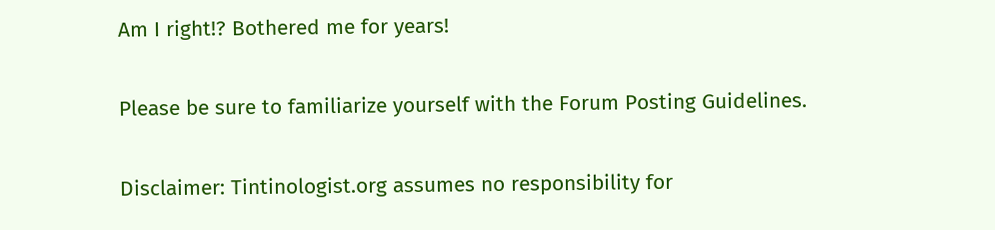Am I right!? Bothered me for years!

Please be sure to familiarize yourself with the Forum Posting Guidelines.

Disclaimer: Tintinologist.org assumes no responsibility for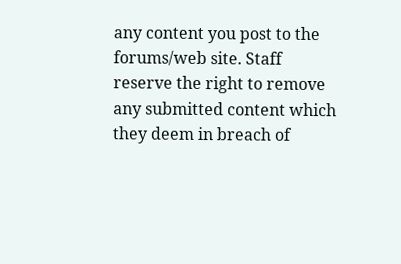any content you post to the forums/web site. Staff reserve the right to remove any submitted content which they deem in breach of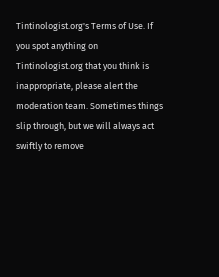Tintinologist.org's Terms of Use. If you spot anything on Tintinologist.org that you think is inappropriate, please alert the moderation team. Sometimes things slip through, but we will always act swiftly to remove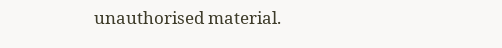unauthorised material.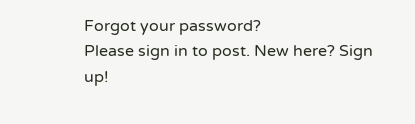Forgot your password?
Please sign in to post. New here? Sign up!